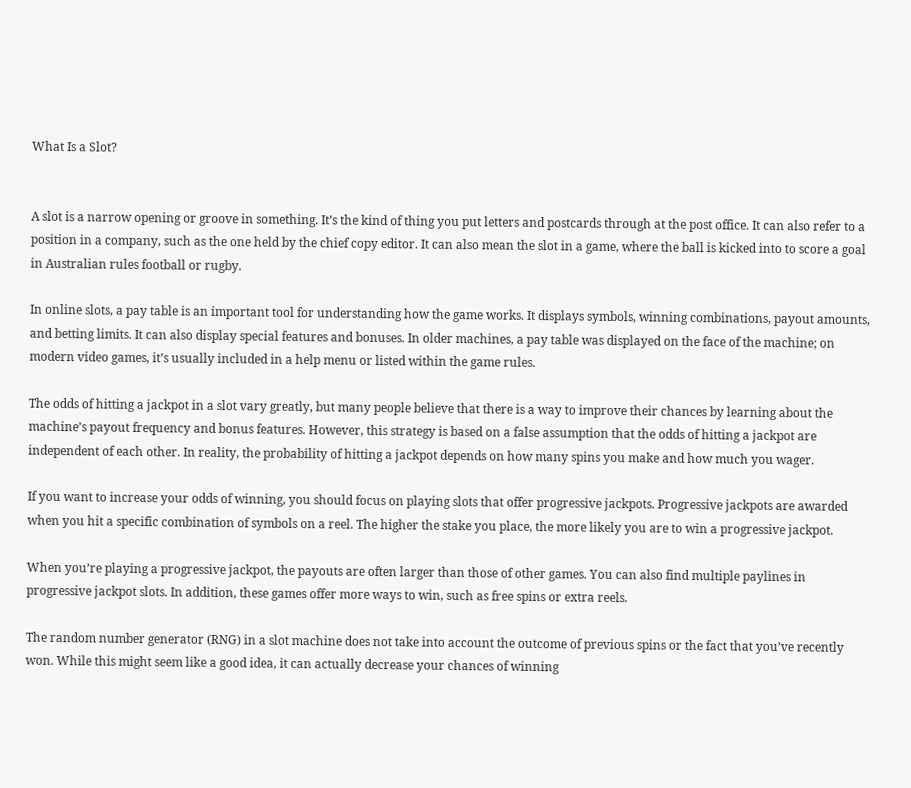What Is a Slot?


A slot is a narrow opening or groove in something. It’s the kind of thing you put letters and postcards through at the post office. It can also refer to a position in a company, such as the one held by the chief copy editor. It can also mean the slot in a game, where the ball is kicked into to score a goal in Australian rules football or rugby.

In online slots, a pay table is an important tool for understanding how the game works. It displays symbols, winning combinations, payout amounts, and betting limits. It can also display special features and bonuses. In older machines, a pay table was displayed on the face of the machine; on modern video games, it’s usually included in a help menu or listed within the game rules.

The odds of hitting a jackpot in a slot vary greatly, but many people believe that there is a way to improve their chances by learning about the machine’s payout frequency and bonus features. However, this strategy is based on a false assumption that the odds of hitting a jackpot are independent of each other. In reality, the probability of hitting a jackpot depends on how many spins you make and how much you wager.

If you want to increase your odds of winning, you should focus on playing slots that offer progressive jackpots. Progressive jackpots are awarded when you hit a specific combination of symbols on a reel. The higher the stake you place, the more likely you are to win a progressive jackpot.

When you’re playing a progressive jackpot, the payouts are often larger than those of other games. You can also find multiple paylines in progressive jackpot slots. In addition, these games offer more ways to win, such as free spins or extra reels.

The random number generator (RNG) in a slot machine does not take into account the outcome of previous spins or the fact that you’ve recently won. While this might seem like a good idea, it can actually decrease your chances of winning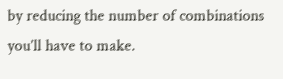by reducing the number of combinations you’ll have to make.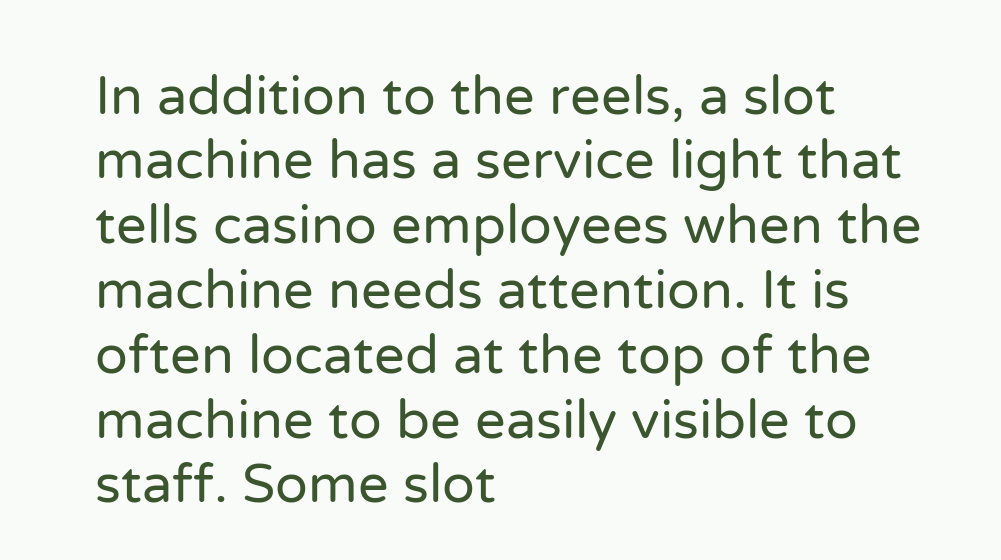In addition to the reels, a slot machine has a service light that tells casino employees when the machine needs attention. It is often located at the top of the machine to be easily visible to staff. Some slot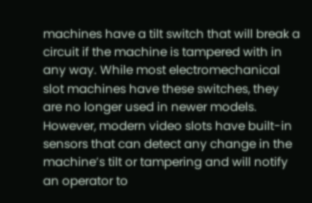machines have a tilt switch that will break a circuit if the machine is tampered with in any way. While most electromechanical slot machines have these switches, they are no longer used in newer models. However, modern video slots have built-in sensors that can detect any change in the machine’s tilt or tampering and will notify an operator to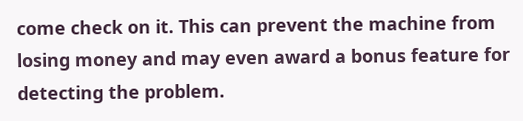come check on it. This can prevent the machine from losing money and may even award a bonus feature for detecting the problem.